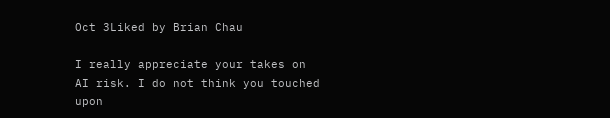Oct 3Liked by Brian Chau

I really appreciate your takes on AI risk. I do not think you touched upon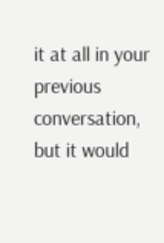it at all in your previous conversation, but it would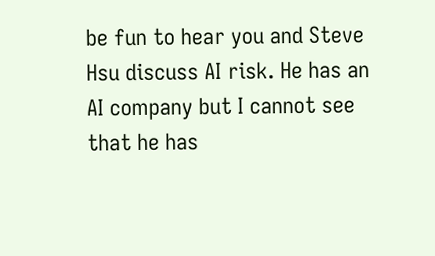be fun to hear you and Steve Hsu discuss AI risk. He has an AI company but I cannot see that he has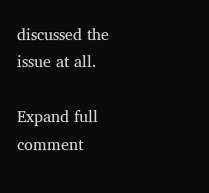discussed the issue at all.

Expand full comment